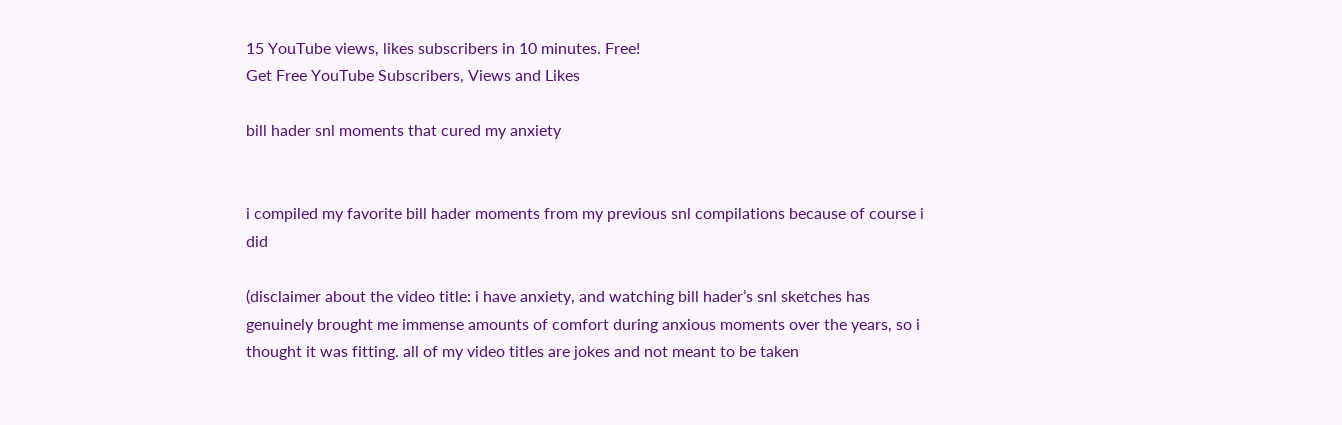15 YouTube views, likes subscribers in 10 minutes. Free!
Get Free YouTube Subscribers, Views and Likes

bill hader snl moments that cured my anxiety


i compiled my favorite bill hader moments from my previous snl compilations because of course i did

(disclaimer about the video title: i have anxiety, and watching bill hader’s snl sketches has genuinely brought me immense amounts of comfort during anxious moments over the years, so i thought it was fitting. all of my video titles are jokes and not meant to be taken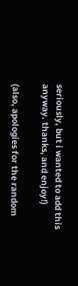seriously, but i wanted to add this anyway. thanks, and enjoy!)

(also, apologies for the random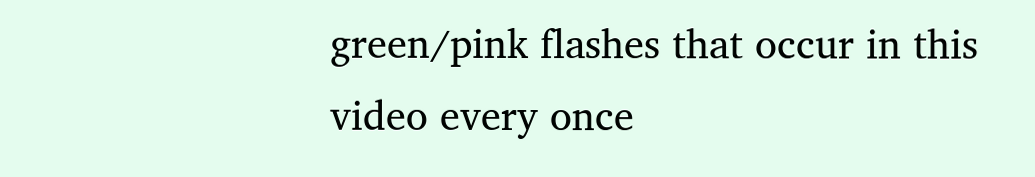green/pink flashes that occur in this video every once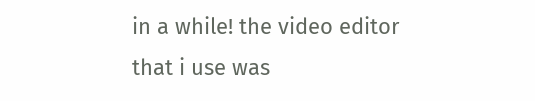in a while! the video editor that i use was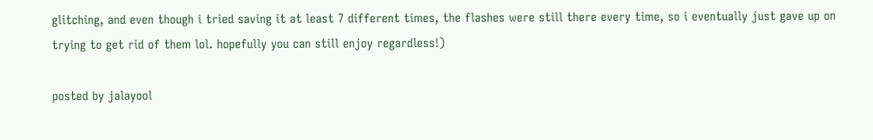glitching, and even though i tried saving it at least 7 different times, the flashes were still there every time, so i eventually just gave up on trying to get rid of them lol. hopefully you can still enjoy regardless!)

posted by jalayool